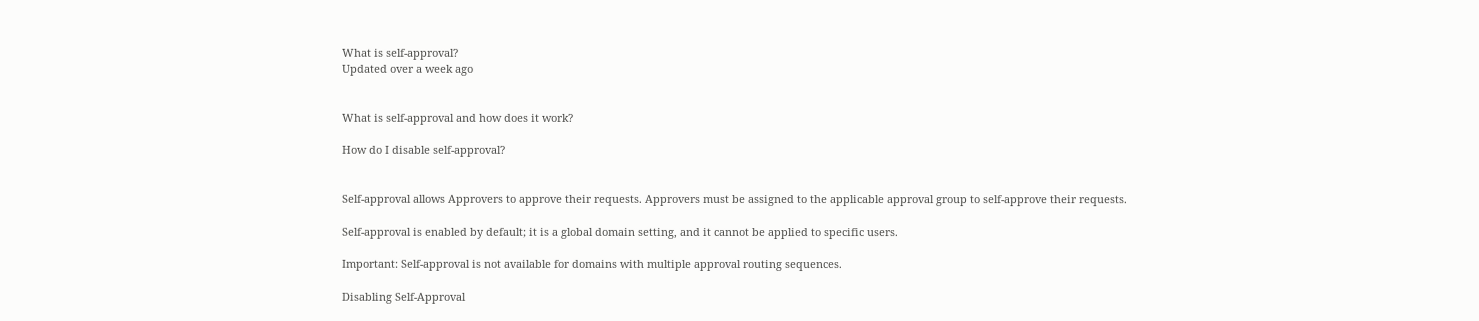What is self-approval?
Updated over a week ago


What is self-approval and how does it work?

How do I disable self-approval?


Self-approval allows Approvers to approve their requests. Approvers must be assigned to the applicable approval group to self-approve their requests.

Self-approval is enabled by default; it is a global domain setting, and it cannot be applied to specific users.

Important: Self-approval is not available for domains with multiple approval routing sequences.

Disabling Self-Approval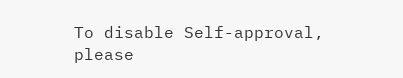To disable Self-approval, please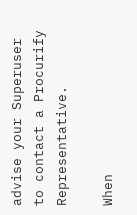advise your Superuser to contact a Procurify Representative.

When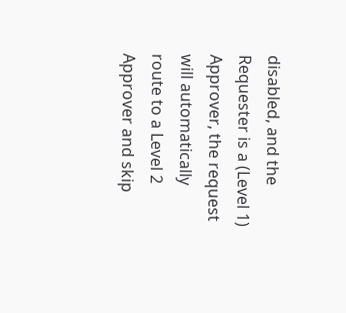disabled, and the Requester is a (Level 1) Approver, the request will automatically route to a Level 2 Approver and skip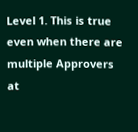Level 1. This is true even when there are multiple Approvers at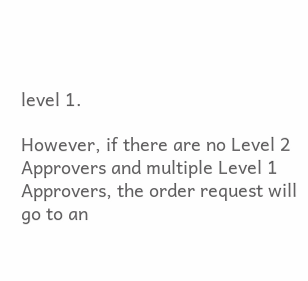level 1.

However, if there are no Level 2 Approvers and multiple Level 1 Approvers, the order request will go to an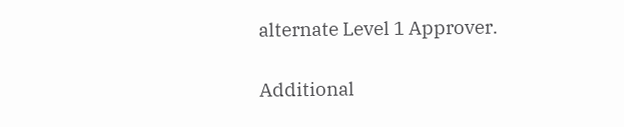alternate Level 1 Approver.

Additional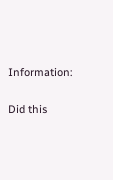Information:

Did this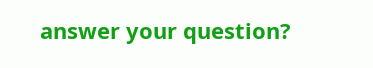answer your question?